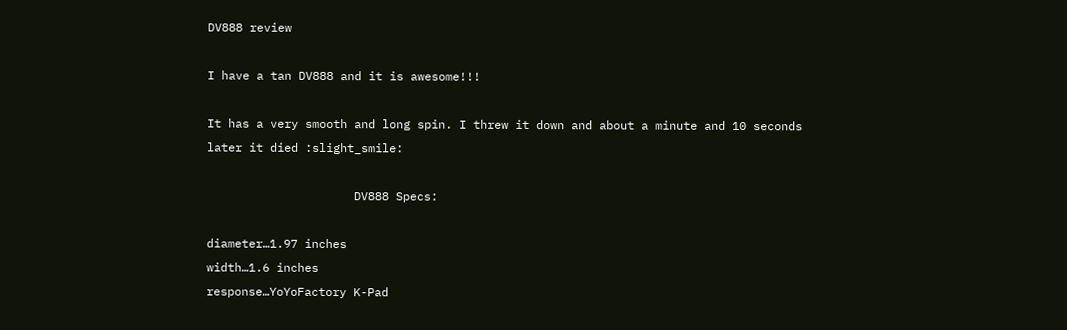DV888 review

I have a tan DV888 and it is awesome!!!

It has a very smooth and long spin. I threw it down and about a minute and 10 seconds later it died :slight_smile:

                     DV888 Specs:

diameter…1.97 inches
width…1.6 inches
response…YoYoFactory K-Pad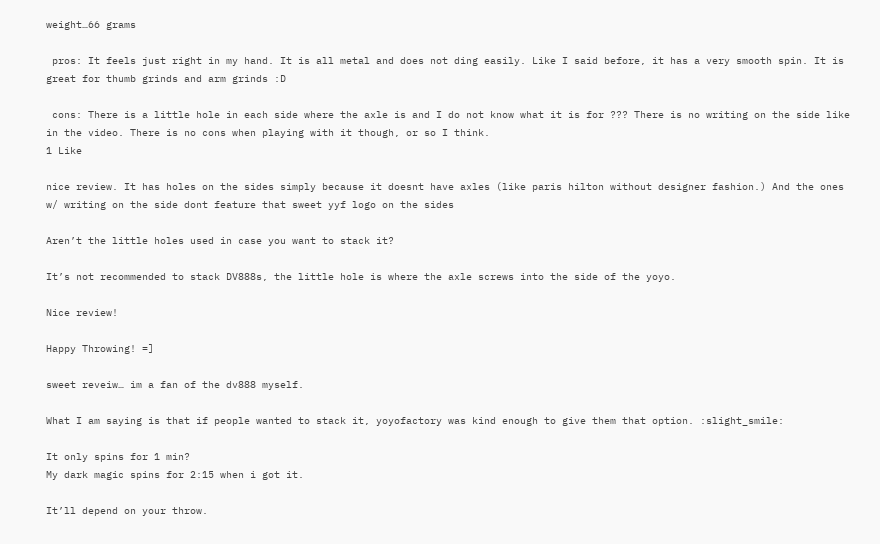weight…66 grams

 pros: It feels just right in my hand. It is all metal and does not ding easily. Like I said before, it has a very smooth spin. It is great for thumb grinds and arm grinds :D

 cons: There is a little hole in each side where the axle is and I do not know what it is for ??? There is no writing on the side like in the video. There is no cons when playing with it though, or so I think.
1 Like

nice review. It has holes on the sides simply because it doesnt have axles (like paris hilton without designer fashion.) And the ones w/ writing on the side dont feature that sweet yyf logo on the sides

Aren’t the little holes used in case you want to stack it?

It’s not recommended to stack DV888s, the little hole is where the axle screws into the side of the yoyo.

Nice review!

Happy Throwing! =]

sweet reveiw… im a fan of the dv888 myself.

What I am saying is that if people wanted to stack it, yoyofactory was kind enough to give them that option. :slight_smile:

It only spins for 1 min?
My dark magic spins for 2:15 when i got it.

It’ll depend on your throw.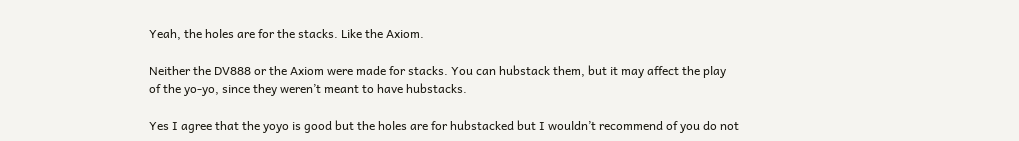Yeah, the holes are for the stacks. Like the Axiom.

Neither the DV888 or the Axiom were made for stacks. You can hubstack them, but it may affect the play of the yo-yo, since they weren’t meant to have hubstacks.

Yes I agree that the yoyo is good but the holes are for hubstacked but I wouldn’t recommend of you do not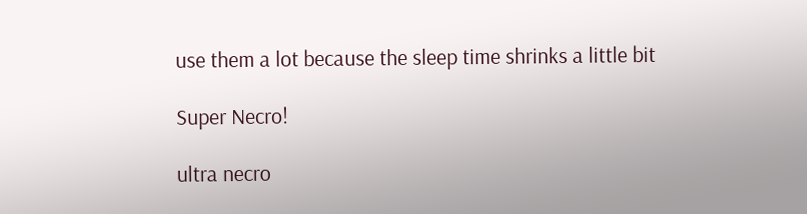use them a lot because the sleep time shrinks a little bit

Super Necro!

ultra necro